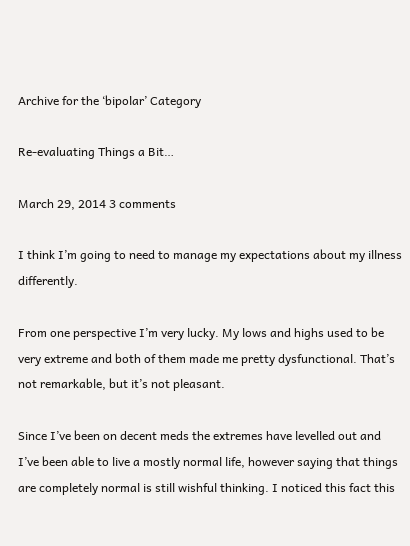Archive for the ‘bipolar’ Category

Re-evaluating Things a Bit…

March 29, 2014 3 comments

I think I’m going to need to manage my expectations about my illness differently.

From one perspective I’m very lucky. My lows and highs used to be very extreme and both of them made me pretty dysfunctional. That’s not remarkable, but it’s not pleasant.

Since I’ve been on decent meds the extremes have levelled out and I’ve been able to live a mostly normal life, however saying that things are completely normal is still wishful thinking. I noticed this fact this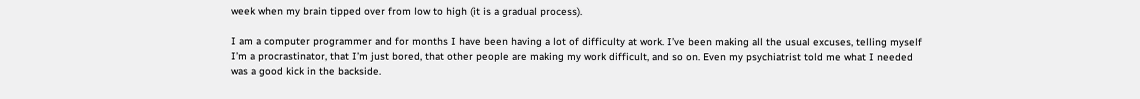week when my brain tipped over from low to high (it is a gradual process).

I am a computer programmer and for months I have been having a lot of difficulty at work. I’ve been making all the usual excuses, telling myself I’m a procrastinator, that I’m just bored, that other people are making my work difficult, and so on. Even my psychiatrist told me what I needed was a good kick in the backside.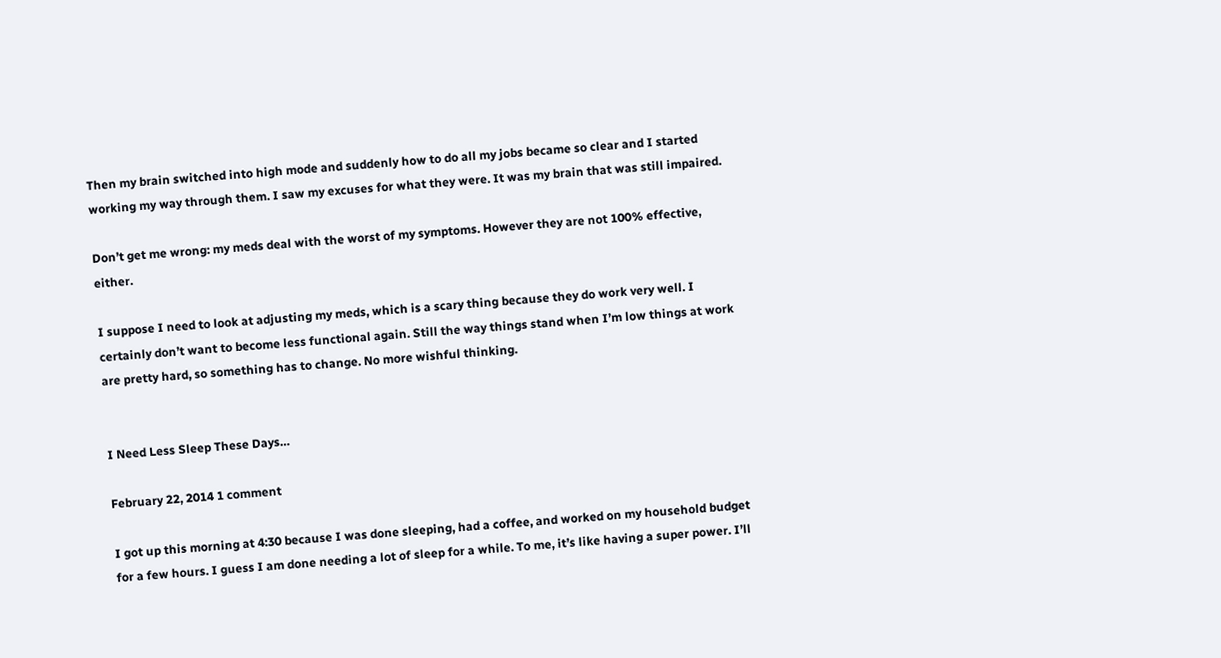Then my brain switched into high mode and suddenly how to do all my jobs became so clear and I started working my way through them. I saw my excuses for what they were. It was my brain that was still impaired.

Don’t get me wrong: my meds deal with the worst of my symptoms. However they are not 100% effective, either.

I suppose I need to look at adjusting my meds, which is a scary thing because they do work very well. I certainly don’t want to become less functional again. Still the way things stand when I’m low things at work are pretty hard, so something has to change. No more wishful thinking.


I Need Less Sleep These Days…

February 22, 2014 1 comment

I got up this morning at 4:30 because I was done sleeping, had a coffee, and worked on my household budget for a few hours. I guess I am done needing a lot of sleep for a while. To me, it’s like having a super power. I’ll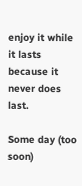enjoy it while it lasts because it never does last.

Some day (too soon)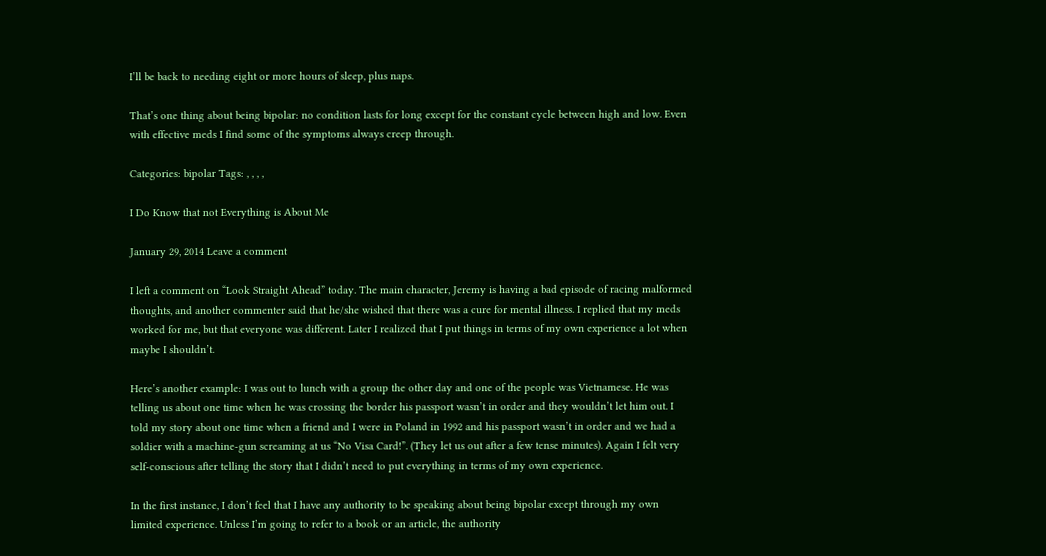I’ll be back to needing eight or more hours of sleep, plus naps.

That’s one thing about being bipolar: no condition lasts for long except for the constant cycle between high and low. Even with effective meds I find some of the symptoms always creep through.

Categories: bipolar Tags: , , , ,

I Do Know that not Everything is About Me

January 29, 2014 Leave a comment

I left a comment on “Look Straight Ahead” today. The main character, Jeremy is having a bad episode of racing malformed thoughts, and another commenter said that he/she wished that there was a cure for mental illness. I replied that my meds worked for me, but that everyone was different. Later I realized that I put things in terms of my own experience a lot when maybe I shouldn’t.

Here’s another example: I was out to lunch with a group the other day and one of the people was Vietnamese. He was telling us about one time when he was crossing the border his passport wasn’t in order and they wouldn’t let him out. I told my story about one time when a friend and I were in Poland in 1992 and his passport wasn’t in order and we had a soldier with a machine-gun screaming at us “No Visa Card!”. (They let us out after a few tense minutes). Again I felt very self-conscious after telling the story that I didn’t need to put everything in terms of my own experience.

In the first instance, I don’t feel that I have any authority to be speaking about being bipolar except through my own limited experience. Unless I’m going to refer to a book or an article, the authority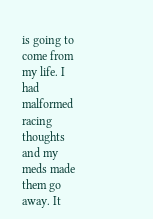is going to come from my life. I had malformed racing thoughts and my meds made them go away. It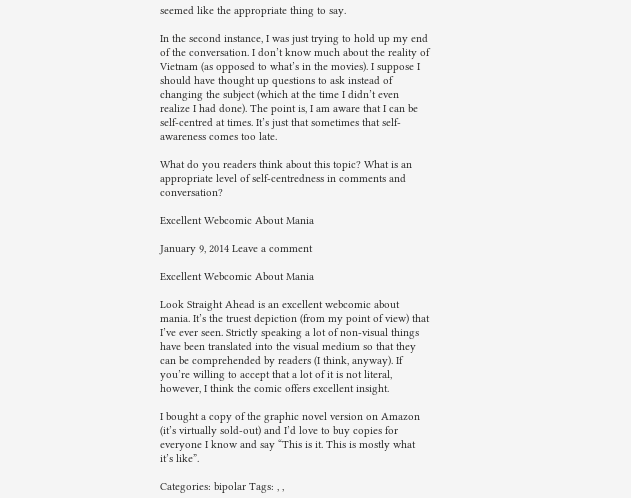seemed like the appropriate thing to say.

In the second instance, I was just trying to hold up my end of the conversation. I don’t know much about the reality of Vietnam (as opposed to what’s in the movies). I suppose I should have thought up questions to ask instead of changing the subject (which at the time I didn’t even realize I had done). The point is, I am aware that I can be self-centred at times. It’s just that sometimes that self-awareness comes too late.

What do you readers think about this topic? What is an appropriate level of self-centredness in comments and conversation?

Excellent Webcomic About Mania

January 9, 2014 Leave a comment

Excellent Webcomic About Mania

Look Straight Ahead is an excellent webcomic about mania. It’s the truest depiction (from my point of view) that I’ve ever seen. Strictly speaking a lot of non-visual things have been translated into the visual medium so that they can be comprehended by readers (I think, anyway). If you’re willing to accept that a lot of it is not literal, however, I think the comic offers excellent insight.

I bought a copy of the graphic novel version on Amazon (it’s virtually sold-out) and I’d love to buy copies for everyone I know and say “This is it. This is mostly what it’s like”.

Categories: bipolar Tags: , ,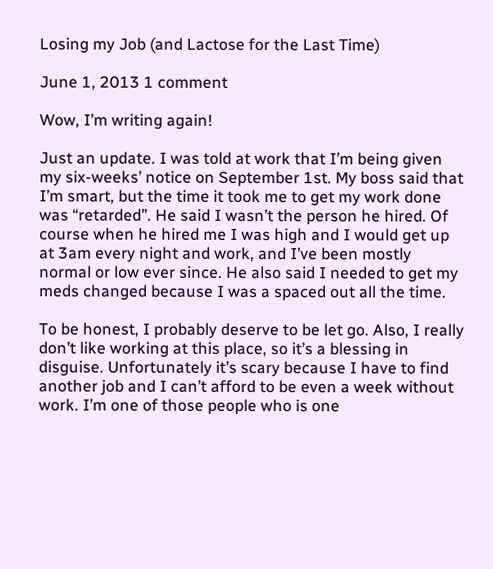Losing my Job (and Lactose for the Last Time)

June 1, 2013 1 comment

Wow, I’m writing again!

Just an update. I was told at work that I’m being given my six-weeks’ notice on September 1st. My boss said that I’m smart, but the time it took me to get my work done was “retarded”. He said I wasn’t the person he hired. Of course when he hired me I was high and I would get up at 3am every night and work, and I’ve been mostly normal or low ever since. He also said I needed to get my meds changed because I was a spaced out all the time.

To be honest, I probably deserve to be let go. Also, I really don’t like working at this place, so it’s a blessing in disguise. Unfortunately it’s scary because I have to find another job and I can’t afford to be even a week without work. I’m one of those people who is one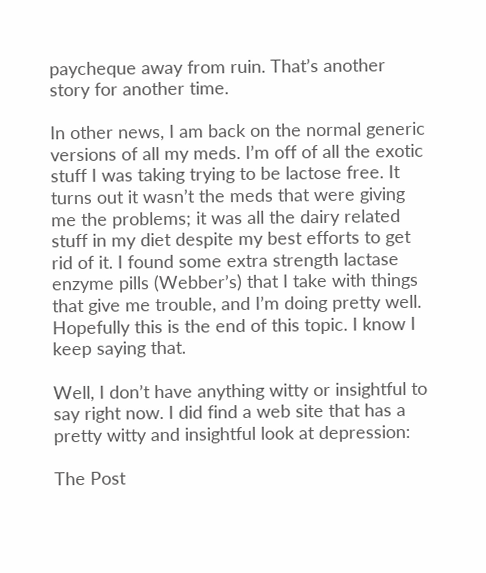paycheque away from ruin. That’s another story for another time.

In other news, I am back on the normal generic versions of all my meds. I’m off of all the exotic stuff I was taking trying to be lactose free. It turns out it wasn’t the meds that were giving me the problems; it was all the dairy related stuff in my diet despite my best efforts to get rid of it. I found some extra strength lactase enzyme pills (Webber’s) that I take with things that give me trouble, and I’m doing pretty well. Hopefully this is the end of this topic. I know I keep saying that.

Well, I don’t have anything witty or insightful to say right now. I did find a web site that has a pretty witty and insightful look at depression:

The Post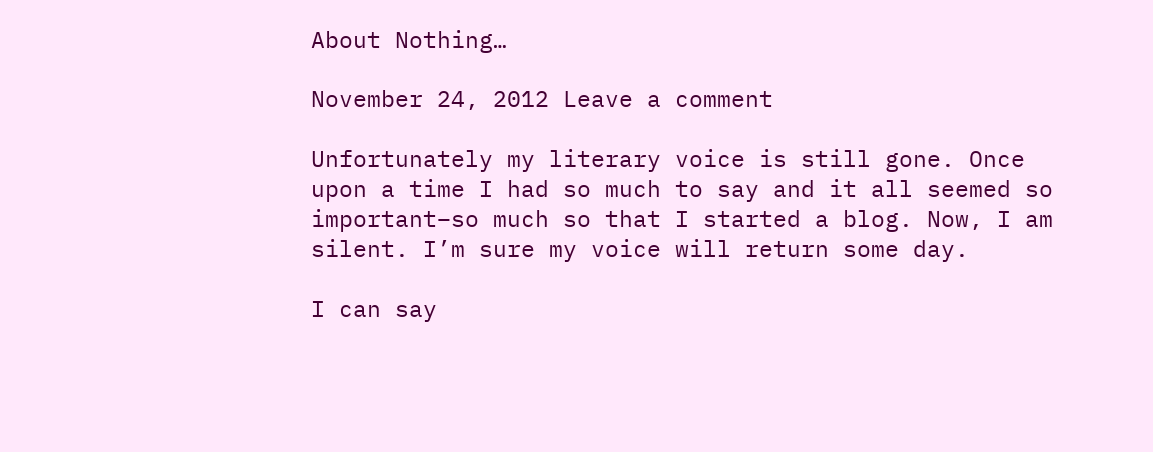About Nothing…

November 24, 2012 Leave a comment

Unfortunately my literary voice is still gone. Once upon a time I had so much to say and it all seemed so important–so much so that I started a blog. Now, I am silent. I’m sure my voice will return some day.

I can say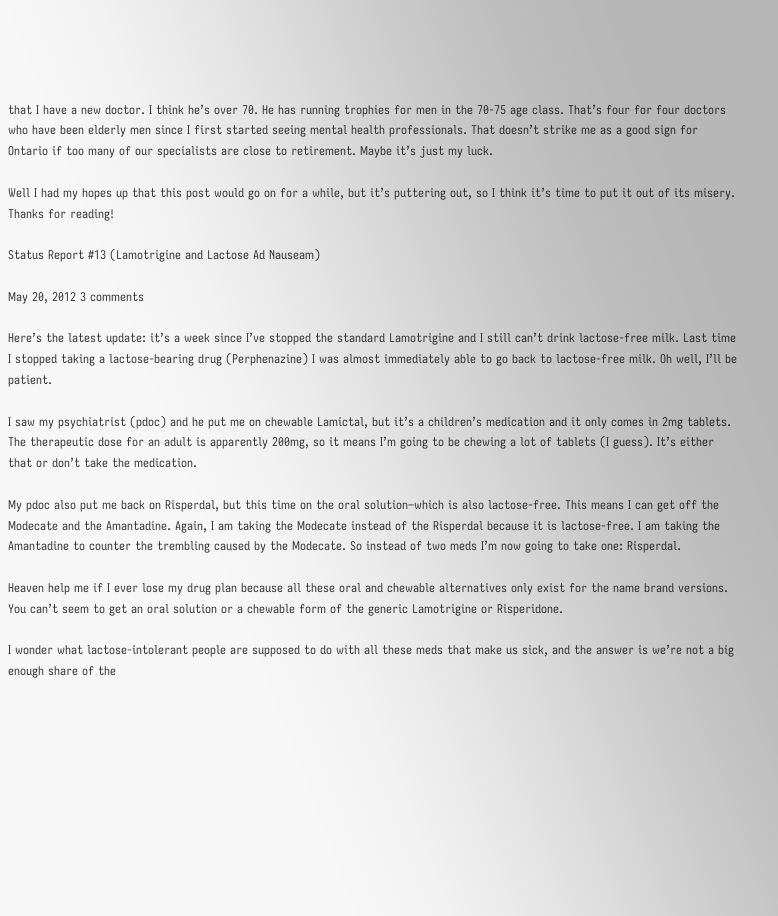that I have a new doctor. I think he’s over 70. He has running trophies for men in the 70-75 age class. That’s four for four doctors who have been elderly men since I first started seeing mental health professionals. That doesn’t strike me as a good sign for Ontario if too many of our specialists are close to retirement. Maybe it’s just my luck.

Well I had my hopes up that this post would go on for a while, but it’s puttering out, so I think it’s time to put it out of its misery. Thanks for reading!

Status Report #13 (Lamotrigine and Lactose Ad Nauseam)

May 20, 2012 3 comments

Here’s the latest update: it’s a week since I’ve stopped the standard Lamotrigine and I still can’t drink lactose-free milk. Last time I stopped taking a lactose-bearing drug (Perphenazine) I was almost immediately able to go back to lactose-free milk. Oh well, I’ll be patient.

I saw my psychiatrist (pdoc) and he put me on chewable Lamictal, but it’s a children’s medication and it only comes in 2mg tablets. The therapeutic dose for an adult is apparently 200mg, so it means I’m going to be chewing a lot of tablets (I guess). It’s either that or don’t take the medication.

My pdoc also put me back on Risperdal, but this time on the oral solution–which is also lactose-free. This means I can get off the Modecate and the Amantadine. Again, I am taking the Modecate instead of the Risperdal because it is lactose-free. I am taking the Amantadine to counter the trembling caused by the Modecate. So instead of two meds I’m now going to take one: Risperdal.

Heaven help me if I ever lose my drug plan because all these oral and chewable alternatives only exist for the name brand versions. You can’t seem to get an oral solution or a chewable form of the generic Lamotrigine or Risperidone.

I wonder what lactose-intolerant people are supposed to do with all these meds that make us sick, and the answer is we’re not a big enough share of the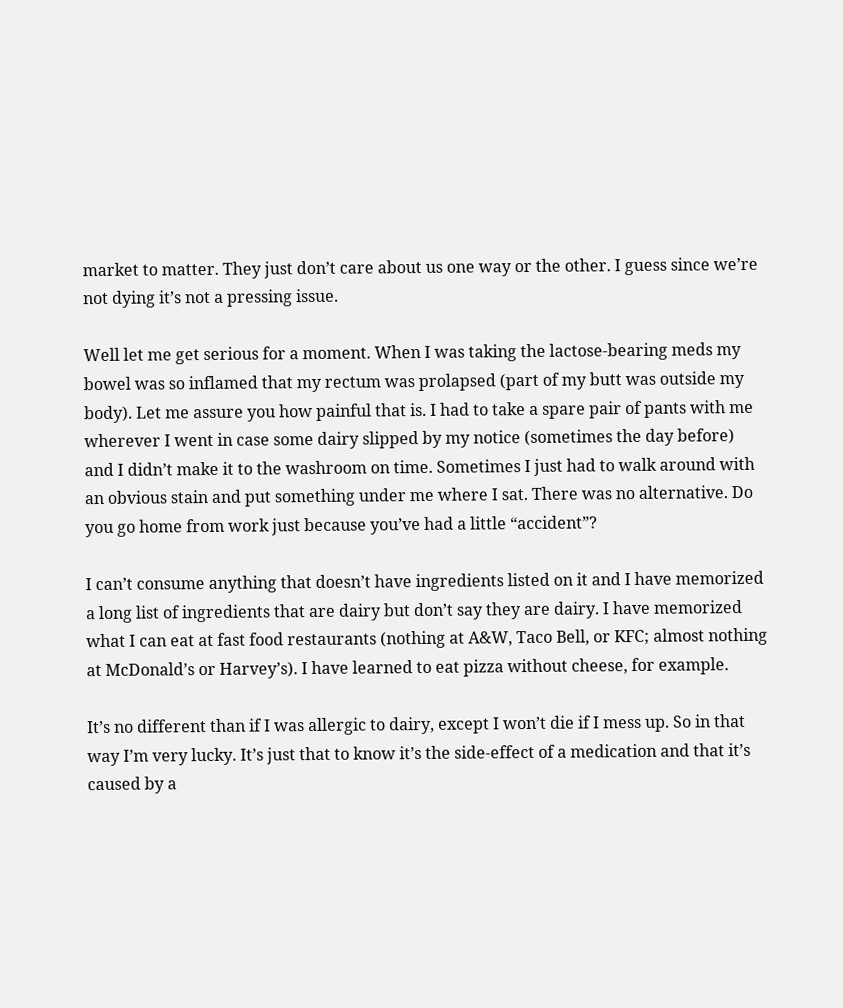market to matter. They just don’t care about us one way or the other. I guess since we’re not dying it’s not a pressing issue.

Well let me get serious for a moment. When I was taking the lactose-bearing meds my bowel was so inflamed that my rectum was prolapsed (part of my butt was outside my body). Let me assure you how painful that is. I had to take a spare pair of pants with me wherever I went in case some dairy slipped by my notice (sometimes the day before) and I didn’t make it to the washroom on time. Sometimes I just had to walk around with an obvious stain and put something under me where I sat. There was no alternative. Do you go home from work just because you’ve had a little “accident”?

I can’t consume anything that doesn’t have ingredients listed on it and I have memorized a long list of ingredients that are dairy but don’t say they are dairy. I have memorized what I can eat at fast food restaurants (nothing at A&W, Taco Bell, or KFC; almost nothing at McDonald’s or Harvey’s). I have learned to eat pizza without cheese, for example.

It’s no different than if I was allergic to dairy, except I won’t die if I mess up. So in that way I’m very lucky. It’s just that to know it’s the side-effect of a medication and that it’s caused by a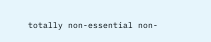totally non-essential non-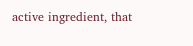active ingredient, that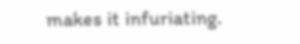makes it infuriating.